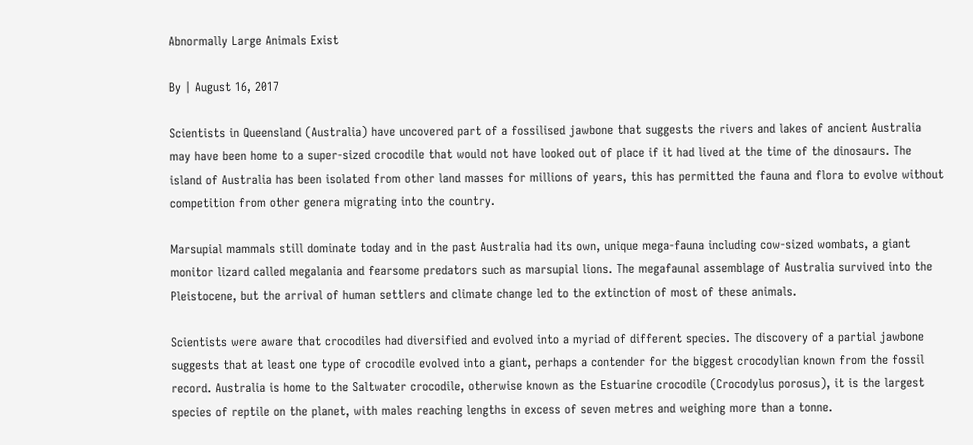Abnormally Large Animals Exist

By | August 16, 2017

Scientists in Queensland (Australia) have uncovered part of a fossilised jawbone that suggests the rivers and lakes of ancient Australia may have been home to a super-sized crocodile that would not have looked out of place if it had lived at the time of the dinosaurs. The island of Australia has been isolated from other land masses for millions of years, this has permitted the fauna and flora to evolve without competition from other genera migrating into the country.

Marsupial mammals still dominate today and in the past Australia had its own, unique mega-fauna including cow-sized wombats, a giant monitor lizard called megalania and fearsome predators such as marsupial lions. The megafaunal assemblage of Australia survived into the Pleistocene, but the arrival of human settlers and climate change led to the extinction of most of these animals.

Scientists were aware that crocodiles had diversified and evolved into a myriad of different species. The discovery of a partial jawbone suggests that at least one type of crocodile evolved into a giant, perhaps a contender for the biggest crocodylian known from the fossil record. Australia is home to the Saltwater crocodile, otherwise known as the Estuarine crocodile (Crocodylus porosus), it is the largest species of reptile on the planet, with males reaching lengths in excess of seven metres and weighing more than a tonne.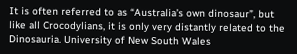It is often referred to as “Australia’s own dinosaur”, but like all Crocodylians, it is only very distantly related to the Dinosauria. University of New South Wales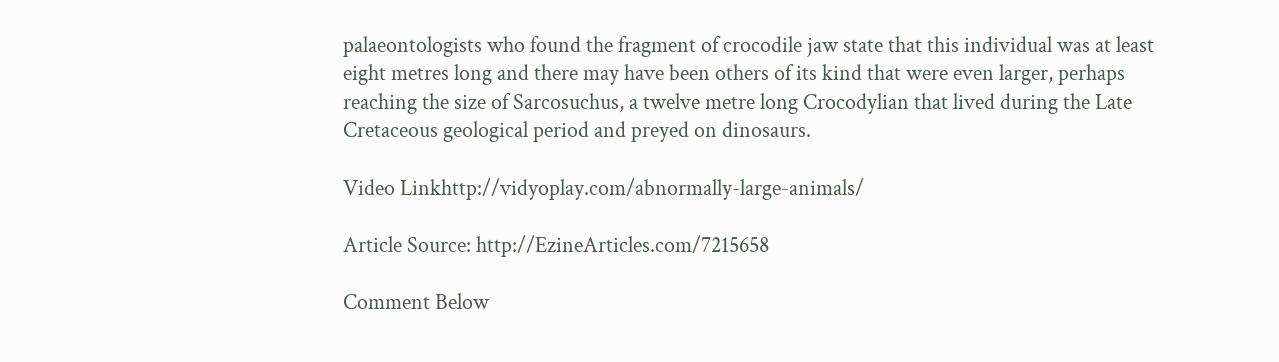palaeontologists who found the fragment of crocodile jaw state that this individual was at least eight metres long and there may have been others of its kind that were even larger, perhaps reaching the size of Sarcosuchus, a twelve metre long Crocodylian that lived during the Late Cretaceous geological period and preyed on dinosaurs.

Video Linkhttp://vidyoplay.com/abnormally-large-animals/

Article Source: http://EzineArticles.com/7215658

Comment Below